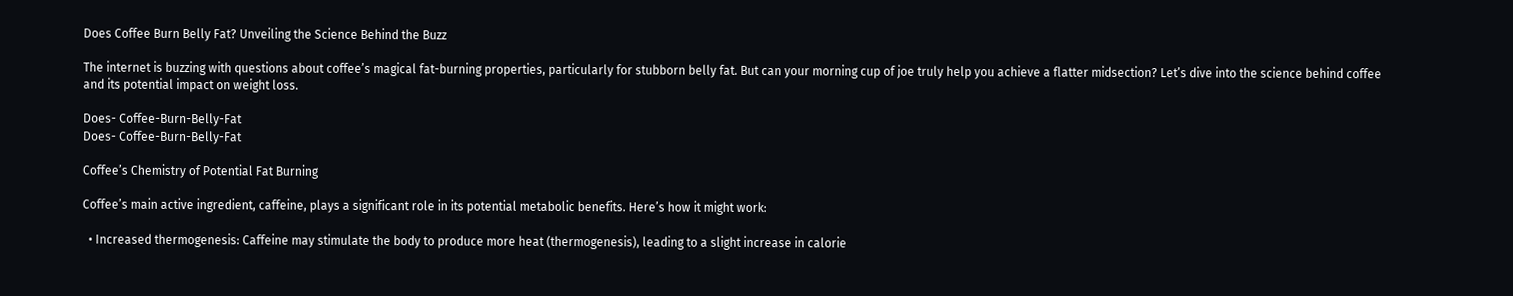Does Coffee Burn Belly Fat? Unveiling the Science Behind the Buzz

The internet is buzzing with questions about coffee’s magical fat-burning properties, particularly for stubborn belly fat. But can your morning cup of joe truly help you achieve a flatter midsection? Let’s dive into the science behind coffee and its potential impact on weight loss.

Does- Coffee-Burn-Belly-Fat
Does- Coffee-Burn-Belly-Fat

Coffee’s Chemistry of Potential Fat Burning

Coffee’s main active ingredient, caffeine, plays a significant role in its potential metabolic benefits. Here’s how it might work:

  • Increased thermogenesis: Caffeine may stimulate the body to produce more heat (thermogenesis), leading to a slight increase in calorie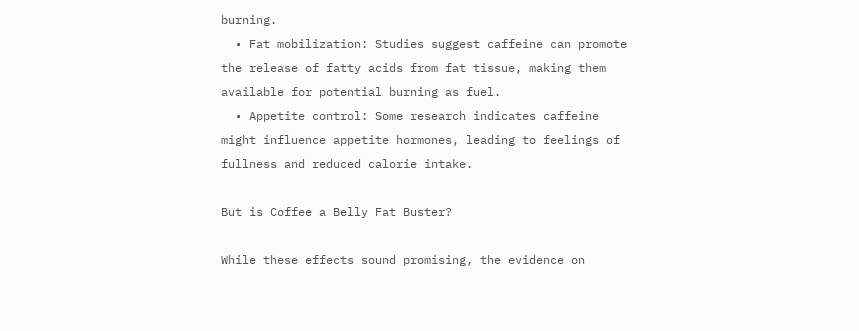burning.
  • Fat mobilization: Studies suggest caffeine can promote the release of fatty acids from fat tissue, making them available for potential burning as fuel.
  • Appetite control: Some research indicates caffeine might influence appetite hormones, leading to feelings of fullness and reduced calorie intake.

But is Coffee a Belly Fat Buster?

While these effects sound promising, the evidence on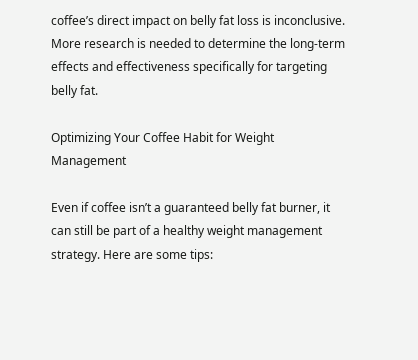coffee’s direct impact on belly fat loss is inconclusive. More research is needed to determine the long-term effects and effectiveness specifically for targeting belly fat.

Optimizing Your Coffee Habit for Weight Management

Even if coffee isn’t a guaranteed belly fat burner, it can still be part of a healthy weight management strategy. Here are some tips: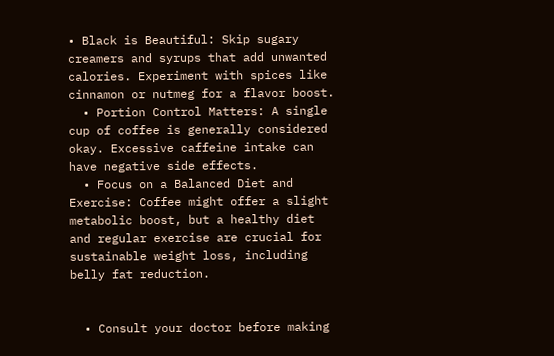• Black is Beautiful: Skip sugary creamers and syrups that add unwanted calories. Experiment with spices like cinnamon or nutmeg for a flavor boost.
  • Portion Control Matters: A single cup of coffee is generally considered okay. Excessive caffeine intake can have negative side effects.
  • Focus on a Balanced Diet and Exercise: Coffee might offer a slight metabolic boost, but a healthy diet and regular exercise are crucial for sustainable weight loss, including belly fat reduction.


  • Consult your doctor before making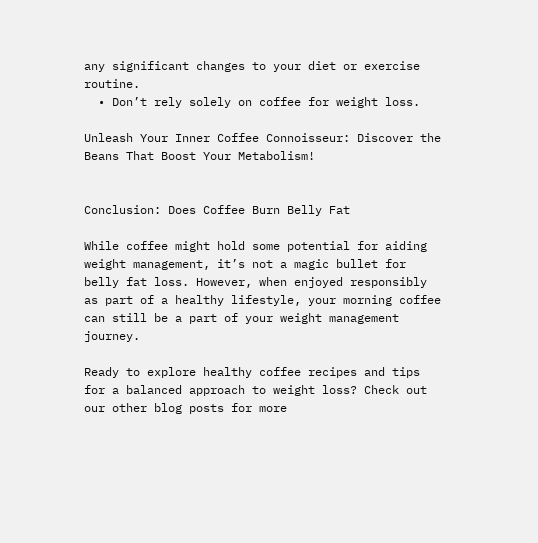any significant changes to your diet or exercise routine.
  • Don’t rely solely on coffee for weight loss.

Unleash Your Inner Coffee Connoisseur: Discover the Beans That Boost Your Metabolism!


Conclusion: Does Coffee Burn Belly Fat

While coffee might hold some potential for aiding weight management, it’s not a magic bullet for belly fat loss. However, when enjoyed responsibly as part of a healthy lifestyle, your morning coffee can still be a part of your weight management journey.

Ready to explore healthy coffee recipes and tips for a balanced approach to weight loss? Check out our other blog posts for more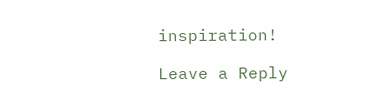inspiration!

Leave a Reply